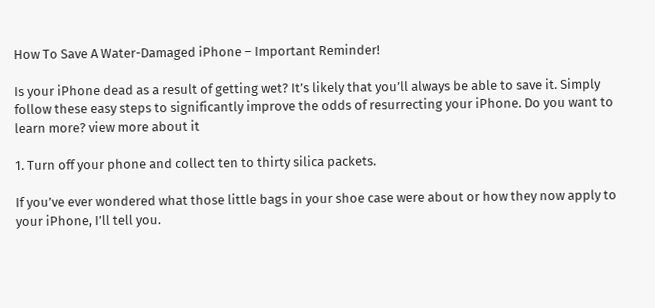How To Save A Water-Damaged iPhone – Important Reminder!

Is your iPhone dead as a result of getting wet? It’s likely that you’ll always be able to save it. Simply follow these easy steps to significantly improve the odds of resurrecting your iPhone. Do you want to learn more? view more about it

1. Turn off your phone and collect ten to thirty silica packets.

If you’ve ever wondered what those little bags in your shoe case were about or how they now apply to your iPhone, I’ll tell you.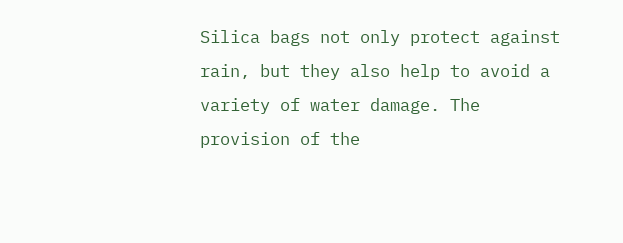Silica bags not only protect against rain, but they also help to avoid a variety of water damage. The provision of the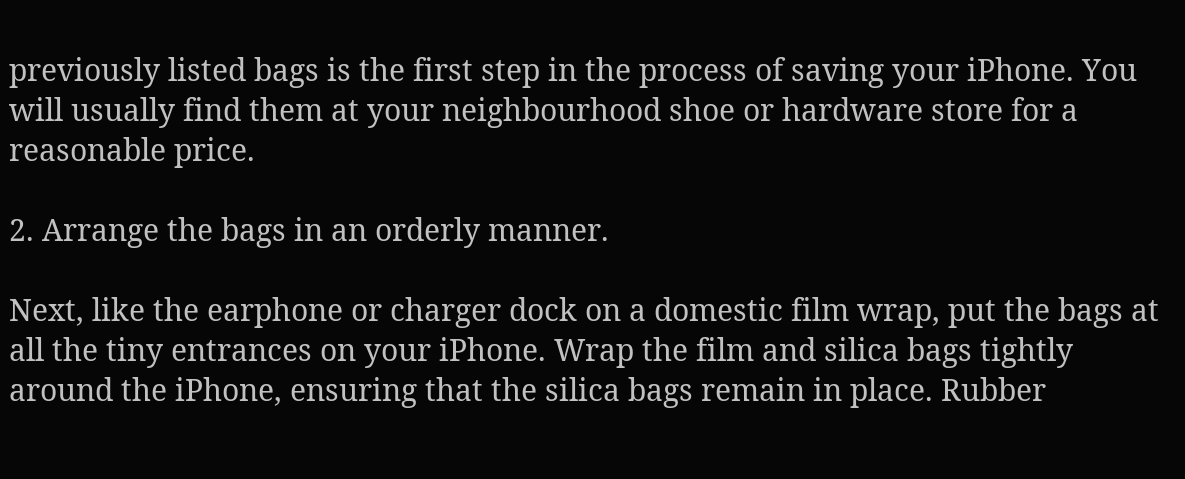previously listed bags is the first step in the process of saving your iPhone. You will usually find them at your neighbourhood shoe or hardware store for a reasonable price.

2. Arrange the bags in an orderly manner.

Next, like the earphone or charger dock on a domestic film wrap, put the bags at all the tiny entrances on your iPhone. Wrap the film and silica bags tightly around the iPhone, ensuring that the silica bags remain in place. Rubber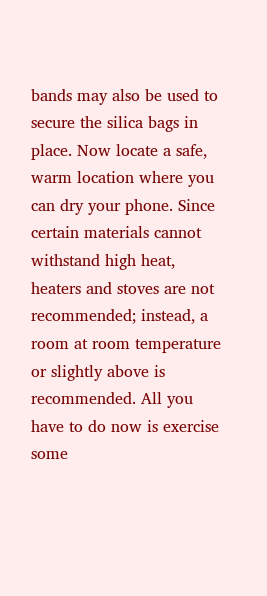bands may also be used to secure the silica bags in place. Now locate a safe, warm location where you can dry your phone. Since certain materials cannot withstand high heat, heaters and stoves are not recommended; instead, a room at room temperature or slightly above is recommended. All you have to do now is exercise some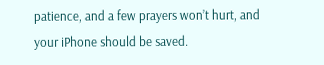patience, and a few prayers won’t hurt, and your iPhone should be saved.